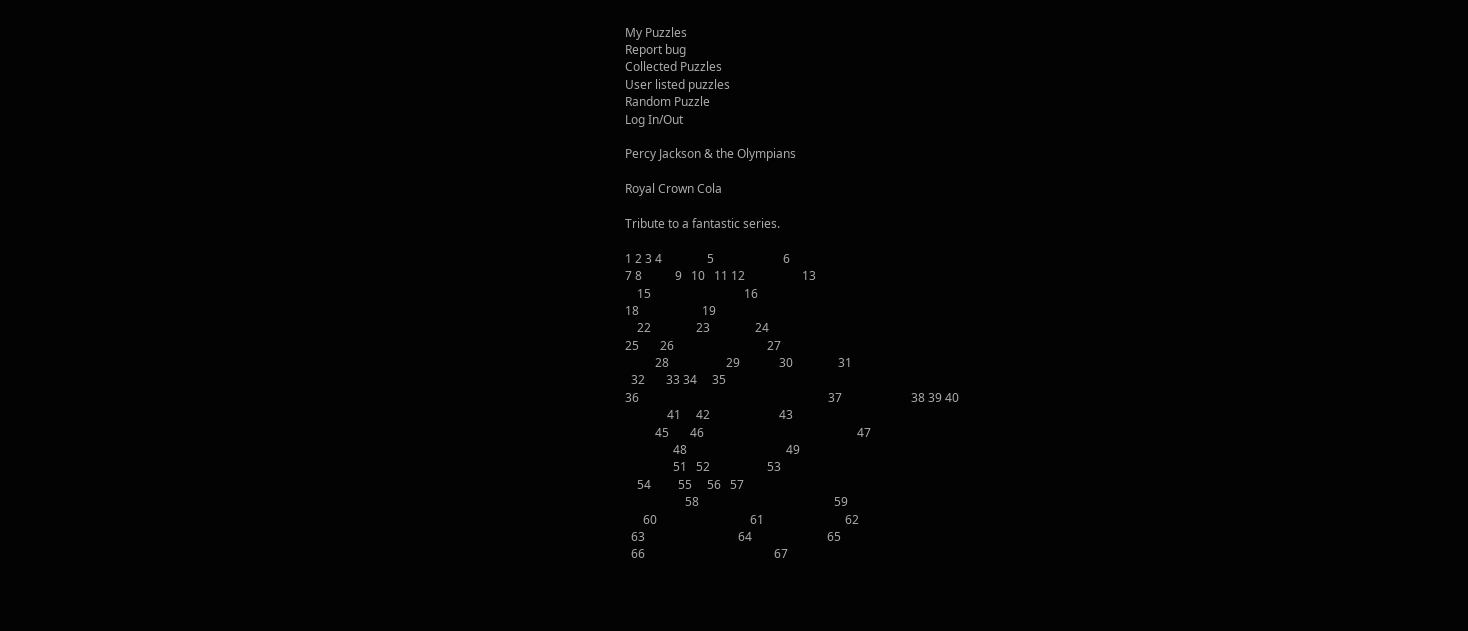My Puzzles
Report bug
Collected Puzzles
User listed puzzles
Random Puzzle
Log In/Out

Percy Jackson & the Olympians

Royal Crown Cola

Tribute to a fantastic series.

1 2 3 4               5                       6
7 8           9   10   11 12                   13
    15                               16
18                     19
    22               23               24
25       26                               27
          28                   29             30               31
  32       33 34     35
36                                                               37                       38 39 40
              41     42                       43
          45       46                                                   47
                48                                 49
                51   52                   53
    54         55     56   57
                    58                                             59
      60                               61                           62
  63                               64                         65
  66                                           67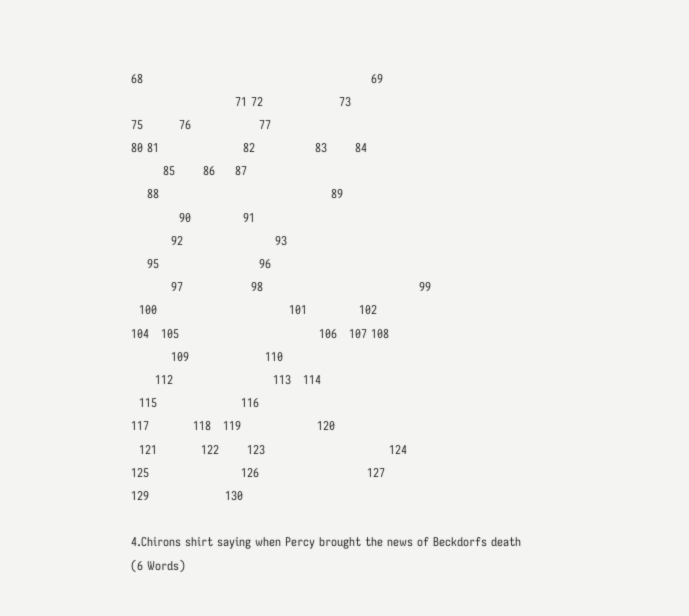68                                                         69
                          71 72                   73
75         76                 77
80 81                     82               83       84
        85       86     87
    88                                           89
            90             91
          92                       93
    95                         96
          97                 98                                       99
  100                                 101             102
104   105                                   106   107 108
          109                   110
      112                         113   114
  115                     116
117           118   119                   120
  121           122       123                               124
125                       126                           127
129                   130

4.Chirons shirt saying when Percy brought the news of Beckdorfs death (6 Words)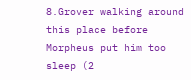8.Grover walking around this place before Morpheus put him too sleep (2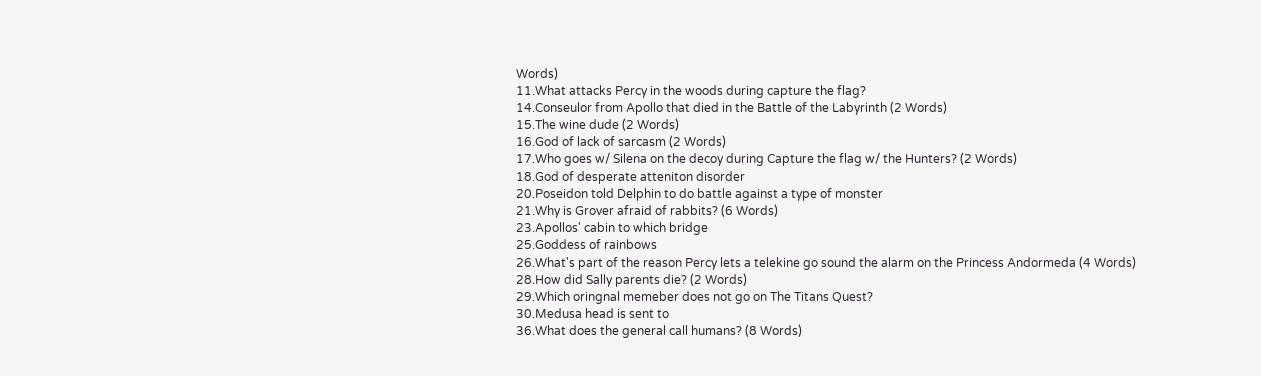Words)
11.What attacks Percy in the woods during capture the flag?
14.Conseulor from Apollo that died in the Battle of the Labyrinth (2 Words)
15.The wine dude (2 Words)
16.God of lack of sarcasm (2 Words)
17.Who goes w/ Silena on the decoy during Capture the flag w/ the Hunters? (2 Words)
18.God of desperate atteniton disorder
20.Poseidon told Delphin to do battle against a type of monster
21.Why is Grover afraid of rabbits? (6 Words)
23.Apollos' cabin to which bridge
25.Goddess of rainbows
26.What's part of the reason Percy lets a telekine go sound the alarm on the Princess Andormeda (4 Words)
28.How did Sally parents die? (2 Words)
29.Which oringnal memeber does not go on The Titans Quest?
30.Medusa head is sent to
36.What does the general call humans? (8 Words)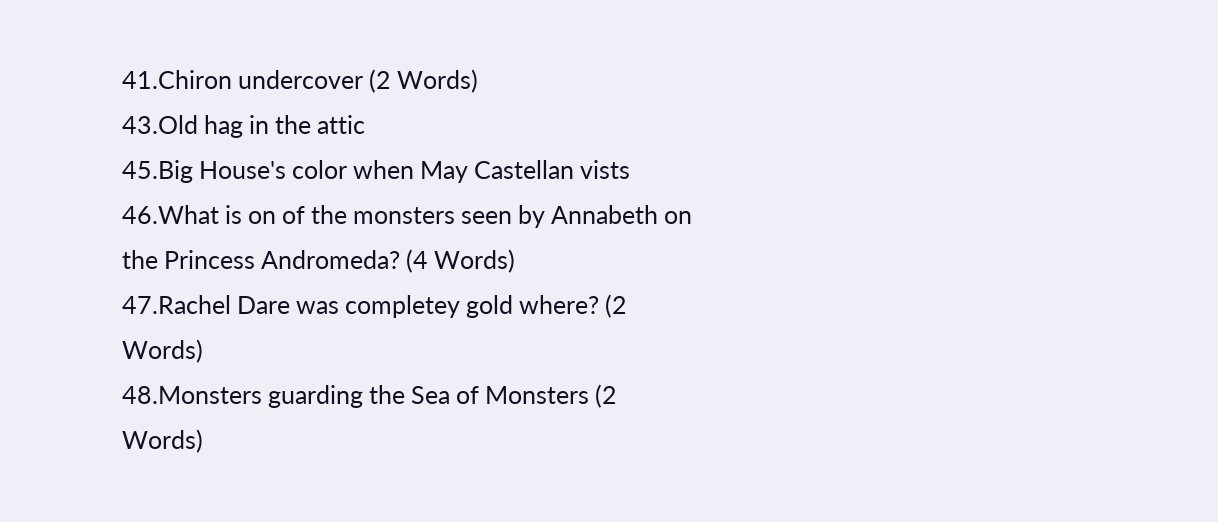41.Chiron undercover (2 Words)
43.Old hag in the attic
45.Big House's color when May Castellan vists
46.What is on of the monsters seen by Annabeth on the Princess Andromeda? (4 Words)
47.Rachel Dare was completey gold where? (2 Words)
48.Monsters guarding the Sea of Monsters (2 Words)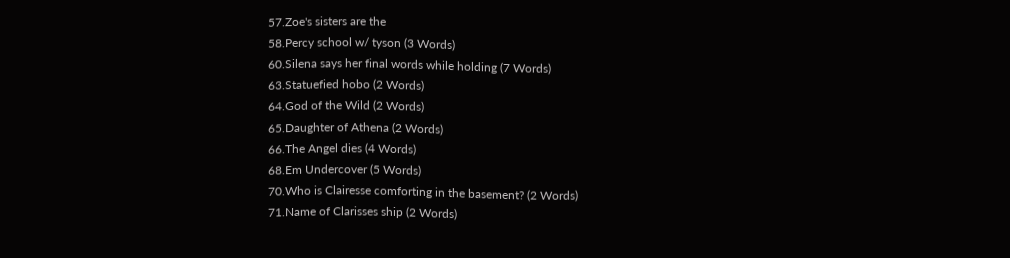57.Zoe's sisters are the
58.Percy school w/ tyson (3 Words)
60.Silena says her final words while holding (7 Words)
63.Statuefied hobo (2 Words)
64.God of the Wild (2 Words)
65.Daughter of Athena (2 Words)
66.The Angel dies (4 Words)
68.Em Undercover (5 Words)
70.Who is Clairesse comforting in the basement? (2 Words)
71.Name of Clarisses ship (2 Words)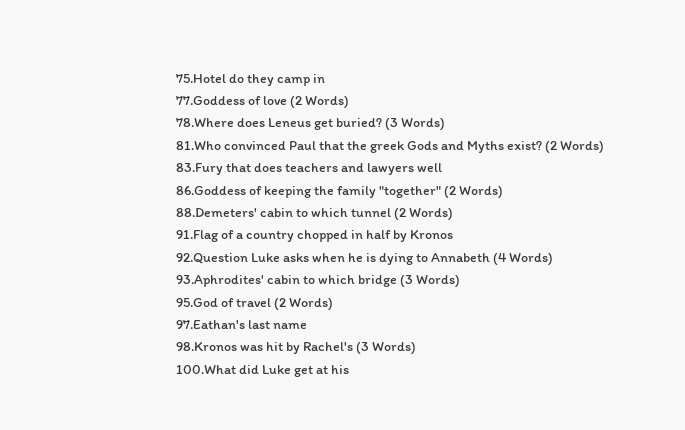75.Hotel do they camp in
77.Goddess of love (2 Words)
78.Where does Leneus get buried? (3 Words)
81.Who convinced Paul that the greek Gods and Myths exist? (2 Words)
83.Fury that does teachers and lawyers well
86.Goddess of keeping the family "together" (2 Words)
88.Demeters' cabin to which tunnel (2 Words)
91.Flag of a country chopped in half by Kronos
92.Question Luke asks when he is dying to Annabeth (4 Words)
93.Aphrodites' cabin to which bridge (3 Words)
95.God of travel (2 Words)
97.Eathan's last name
98.Kronos was hit by Rachel's (3 Words)
100.What did Luke get at his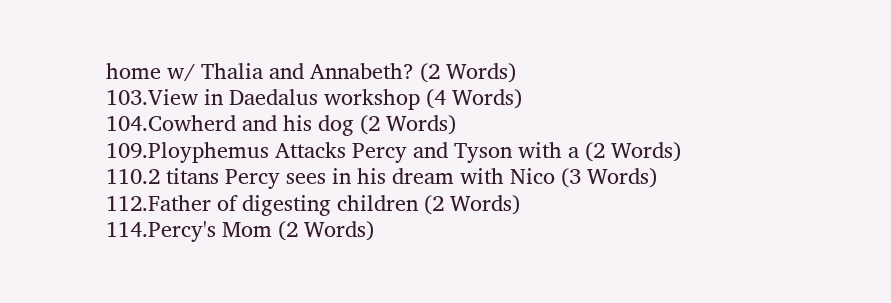home w/ Thalia and Annabeth? (2 Words)
103.View in Daedalus workshop (4 Words)
104.Cowherd and his dog (2 Words)
109.Ployphemus Attacks Percy and Tyson with a (2 Words)
110.2 titans Percy sees in his dream with Nico (3 Words)
112.Father of digesting children (2 Words)
114.Percy's Mom (2 Words)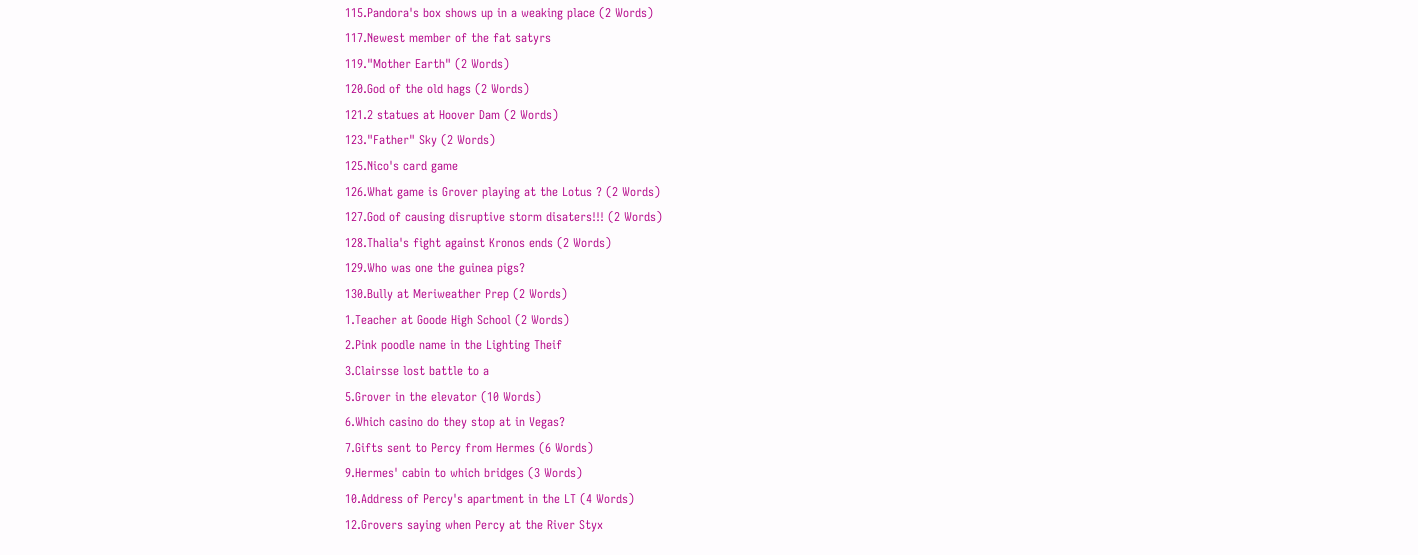115.Pandora's box shows up in a weaking place (2 Words)
117.Newest member of the fat satyrs
119."Mother Earth" (2 Words)
120.God of the old hags (2 Words)
121.2 statues at Hoover Dam (2 Words)
123."Father" Sky (2 Words)
125.Nico's card game
126.What game is Grover playing at the Lotus ? (2 Words)
127.God of causing disruptive storm disaters!!! (2 Words)
128.Thalia's fight against Kronos ends (2 Words)
129.Who was one the guinea pigs?
130.Bully at Meriweather Prep (2 Words)
1.Teacher at Goode High School (2 Words)
2.Pink poodle name in the Lighting Theif
3.Clairsse lost battle to a
5.Grover in the elevator (10 Words)
6.Which casino do they stop at in Vegas?
7.Gifts sent to Percy from Hermes (6 Words)
9.Hermes' cabin to which bridges (3 Words)
10.Address of Percy's apartment in the LT (4 Words)
12.Grovers saying when Percy at the River Styx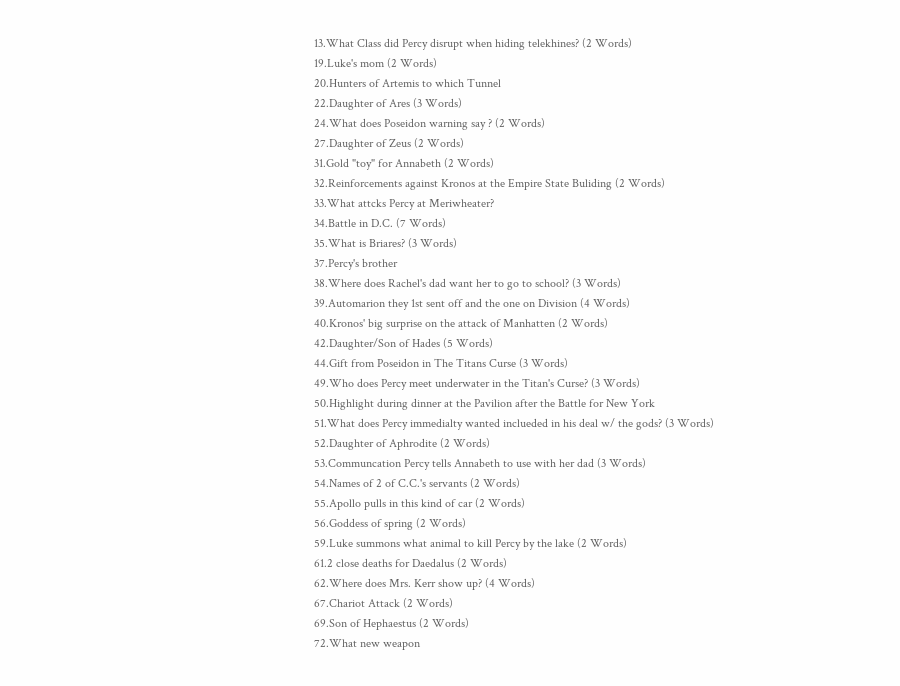13.What Class did Percy disrupt when hiding telekhines? (2 Words)
19.Luke's mom (2 Words)
20.Hunters of Artemis to which Tunnel
22.Daughter of Ares (3 Words)
24.What does Poseidon warning say ? (2 Words)
27.Daughter of Zeus (2 Words)
31.Gold "toy" for Annabeth (2 Words)
32.Reinforcements against Kronos at the Empire State Buliding (2 Words)
33.What attcks Percy at Meriwheater?
34.Battle in D.C. (7 Words)
35.What is Briares? (3 Words)
37.Percy's brother
38.Where does Rachel's dad want her to go to school? (3 Words)
39.Automarion they 1st sent off and the one on Division (4 Words)
40.Kronos' big surprise on the attack of Manhatten (2 Words)
42.Daughter/Son of Hades (5 Words)
44.Gift from Poseidon in The Titans Curse (3 Words)
49.Who does Percy meet underwater in the Titan's Curse? (3 Words)
50.Highlight during dinner at the Pavilion after the Battle for New York
51.What does Percy immedialty wanted inclueded in his deal w/ the gods? (3 Words)
52.Daughter of Aphrodite (2 Words)
53.Communcation Percy tells Annabeth to use with her dad (3 Words)
54.Names of 2 of C.C.'s servants (2 Words)
55.Apollo pulls in this kind of car (2 Words)
56.Goddess of spring (2 Words)
59.Luke summons what animal to kill Percy by the lake (2 Words)
61.2 close deaths for Daedalus (2 Words)
62.Where does Mrs. Kerr show up? (4 Words)
67.Chariot Attack (2 Words)
69.Son of Hephaestus (2 Words)
72.What new weapon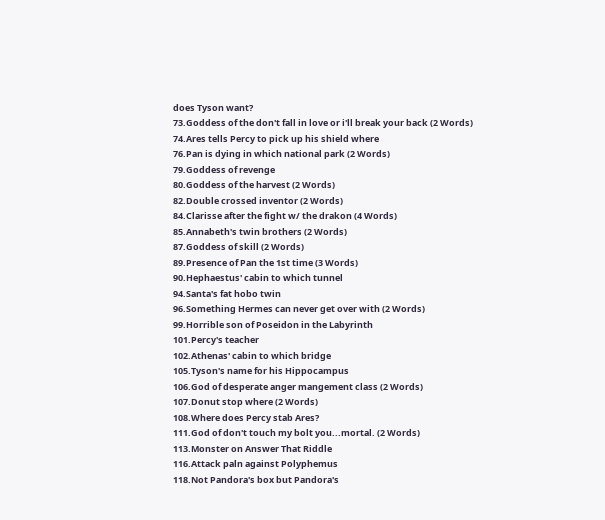does Tyson want?
73.Goddess of the don't fall in love or i'll break your back (2 Words)
74.Ares tells Percy to pick up his shield where
76.Pan is dying in which national park (2 Words)
79.Goddess of revenge
80.Goddess of the harvest (2 Words)
82.Double crossed inventor (2 Words)
84.Clarisse after the fight w/ the drakon (4 Words)
85.Annabeth's twin brothers (2 Words)
87.Goddess of skill (2 Words)
89.Presence of Pan the 1st time (3 Words)
90.Hephaestus' cabin to which tunnel
94.Santa's fat hobo twin
96.Something Hermes can never get over with (2 Words)
99.Horrible son of Poseidon in the Labyrinth
101.Percy's teacher
102.Athenas' cabin to which bridge
105.Tyson's name for his Hippocampus
106.God of desperate anger mangement class (2 Words)
107.Donut stop where (2 Words)
108.Where does Percy stab Ares?
111.God of don't touch my bolt you...mortal. (2 Words)
113.Monster on Answer That Riddle
116.Attack paln against Polyphemus
118.Not Pandora's box but Pandora's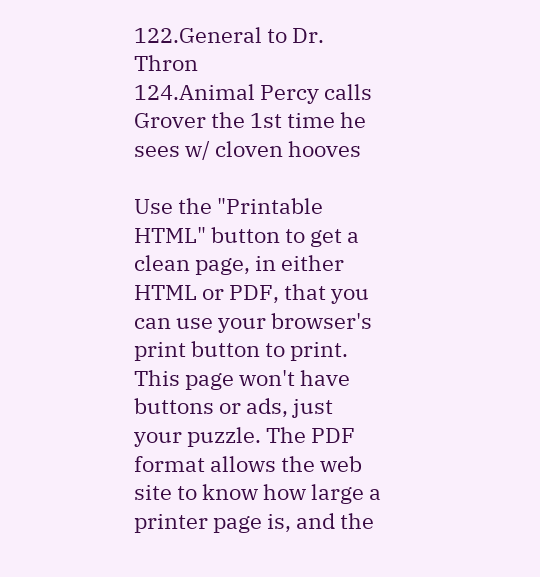122.General to Dr. Thron
124.Animal Percy calls Grover the 1st time he sees w/ cloven hooves

Use the "Printable HTML" button to get a clean page, in either HTML or PDF, that you can use your browser's print button to print. This page won't have buttons or ads, just your puzzle. The PDF format allows the web site to know how large a printer page is, and the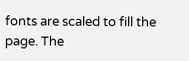fonts are scaled to fill the page. The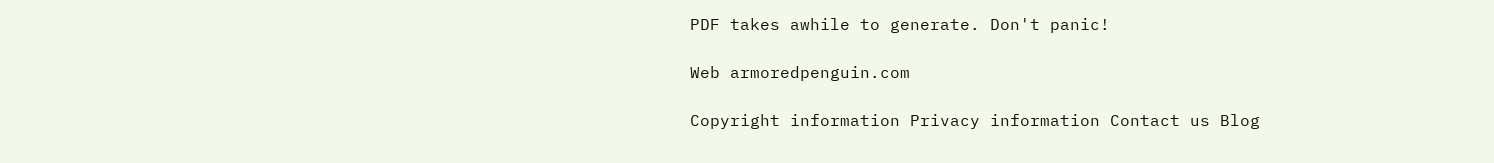PDF takes awhile to generate. Don't panic!

Web armoredpenguin.com

Copyright information Privacy information Contact us Blog